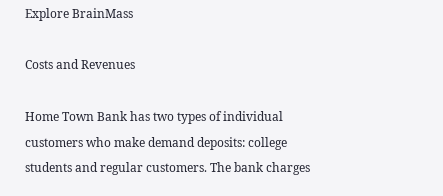Explore BrainMass

Costs and Revenues

Home Town Bank has two types of individual customers who make demand deposits: college students and regular customers. The bank charges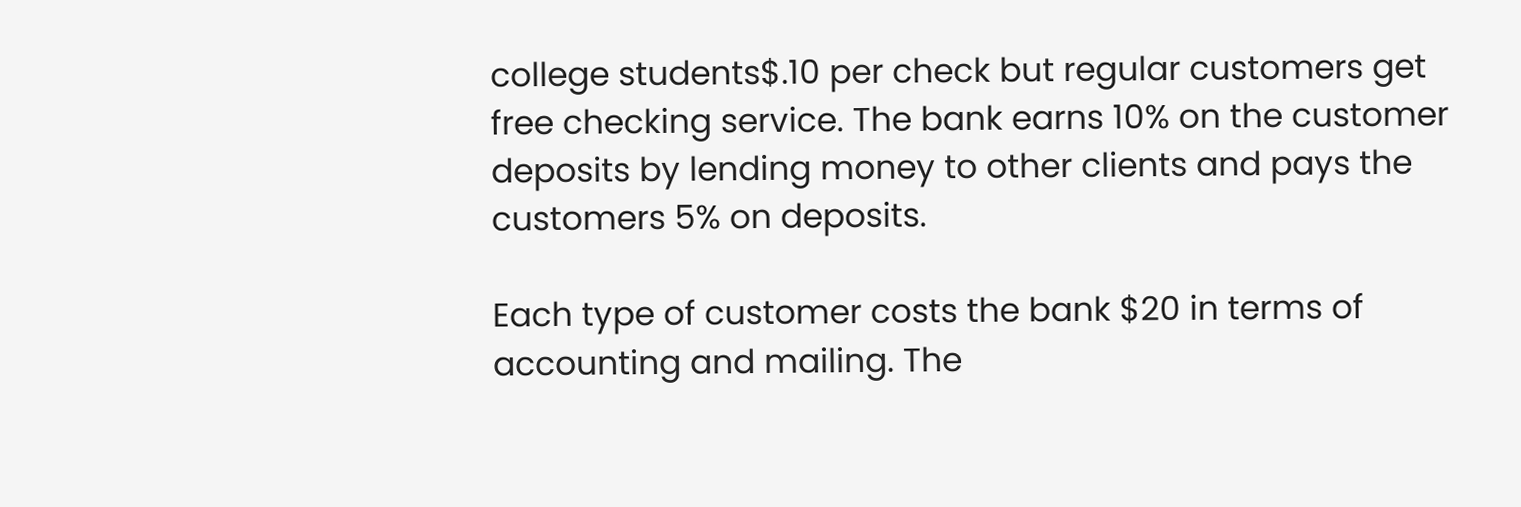college students$.10 per check but regular customers get free checking service. The bank earns 10% on the customer deposits by lending money to other clients and pays the customers 5% on deposits.

Each type of customer costs the bank $20 in terms of accounting and mailing. The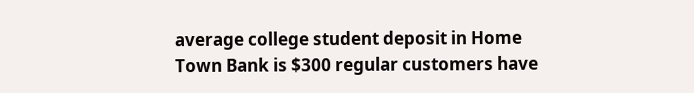average college student deposit in Home Town Bank is $300 regular customers have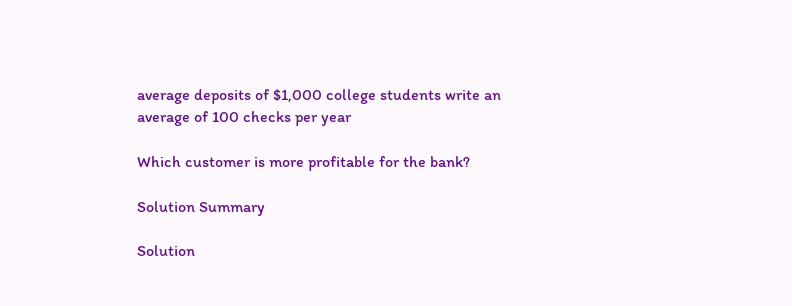average deposits of $1,000 college students write an average of 100 checks per year

Which customer is more profitable for the bank?

Solution Summary

Solution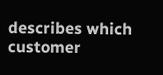describes which customer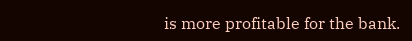is more profitable for the bank.